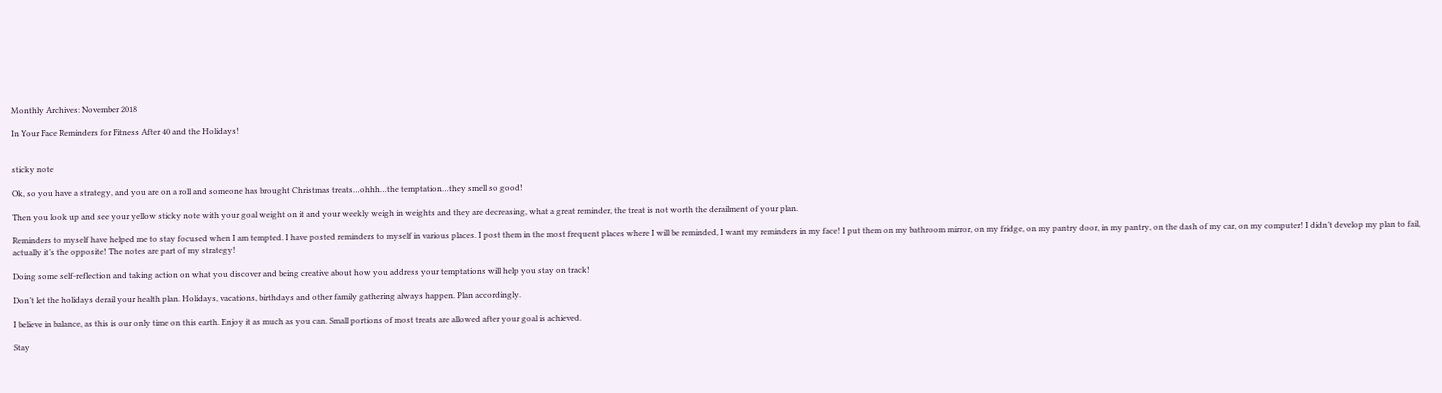Monthly Archives: November 2018

In Your Face Reminders for Fitness After 40 and the Holidays!


sticky note

Ok, so you have a strategy, and you are on a roll and someone has brought Christmas treats…ohhh…the temptation…they smell so good!

Then you look up and see your yellow sticky note with your goal weight on it and your weekly weigh in weights and they are decreasing, what a great reminder, the treat is not worth the derailment of your plan.

Reminders to myself have helped me to stay focused when I am tempted. I have posted reminders to myself in various places. I post them in the most frequent places where I will be reminded, I want my reminders in my face! I put them on my bathroom mirror, on my fridge, on my pantry door, in my pantry, on the dash of my car, on my computer! I didn’t develop my plan to fail, actually it’s the opposite! The notes are part of my strategy!

Doing some self-reflection and taking action on what you discover and being creative about how you address your temptations will help you stay on track!

Don’t let the holidays derail your health plan. Holidays, vacations, birthdays and other family gathering always happen. Plan accordingly.

I believe in balance, as this is our only time on this earth. Enjoy it as much as you can. Small portions of most treats are allowed after your goal is achieved.

Stay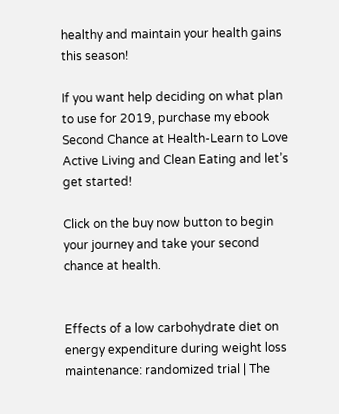healthy and maintain your health gains this season!

If you want help deciding on what plan to use for 2019, purchase my ebook Second Chance at Health-Learn to Love Active Living and Clean Eating and let’s get started!

Click on the buy now button to begin your journey and take your second chance at health.


Effects of a low carbohydrate diet on energy expenditure during weight loss maintenance: randomized trial | The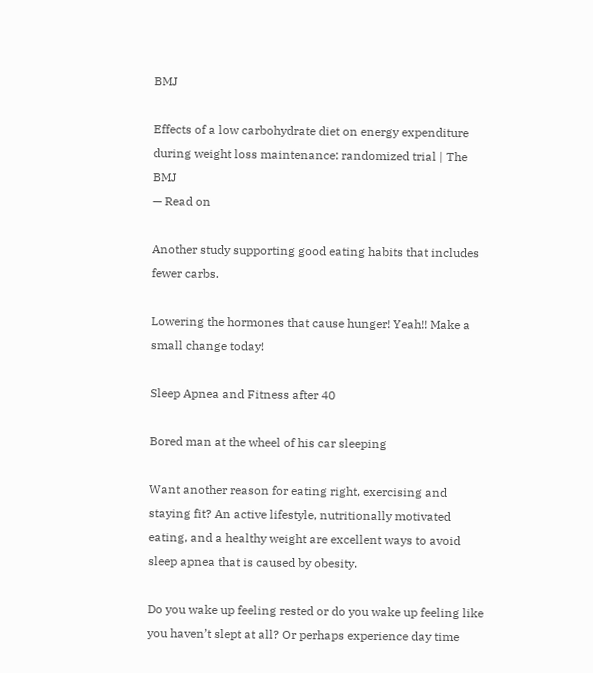BMJ

Effects of a low carbohydrate diet on energy expenditure during weight loss maintenance: randomized trial | The BMJ
— Read on

Another study supporting good eating habits that includes fewer carbs.

Lowering the hormones that cause hunger! Yeah!! Make a small change today!

Sleep Apnea and Fitness after 40

Bored man at the wheel of his car sleeping

Want another reason for eating right, exercising and staying fit? An active lifestyle, nutritionally motivated eating, and a healthy weight are excellent ways to avoid sleep apnea that is caused by obesity.

Do you wake up feeling rested or do you wake up feeling like you haven’t slept at all? Or perhaps experience day time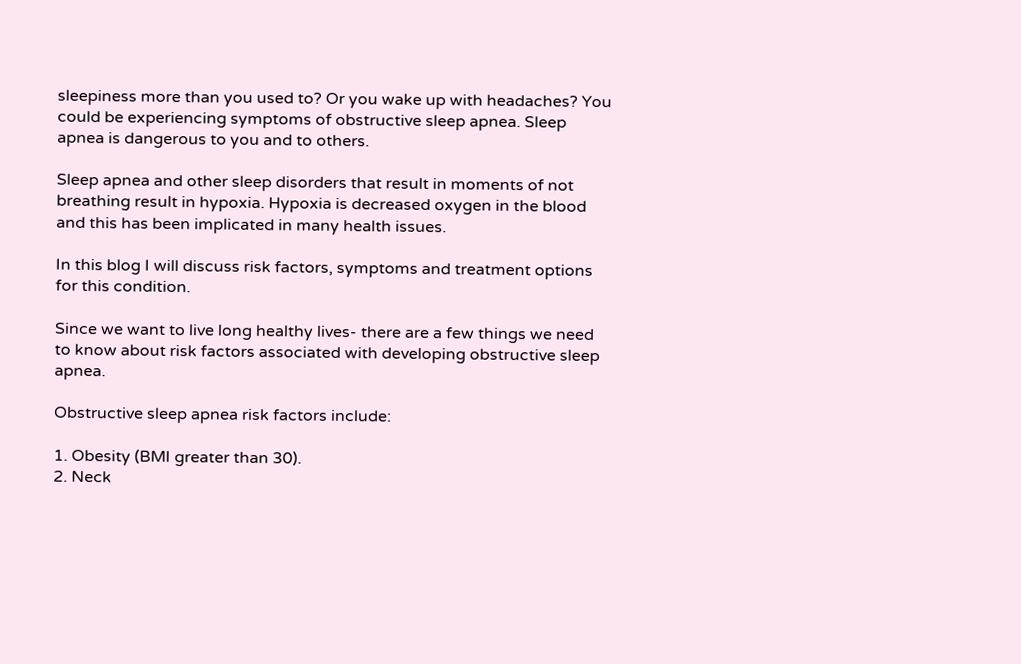sleepiness more than you used to? Or you wake up with headaches? You could be experiencing symptoms of obstructive sleep apnea. Sleep apnea is dangerous to you and to others.

Sleep apnea and other sleep disorders that result in moments of not breathing result in hypoxia. Hypoxia is decreased oxygen in the blood and this has been implicated in many health issues.

In this blog I will discuss risk factors, symptoms and treatment options for this condition.

Since we want to live long healthy lives- there are a few things we need to know about risk factors associated with developing obstructive sleep apnea.

Obstructive sleep apnea risk factors include:

1. Obesity (BMI greater than 30).
2. Neck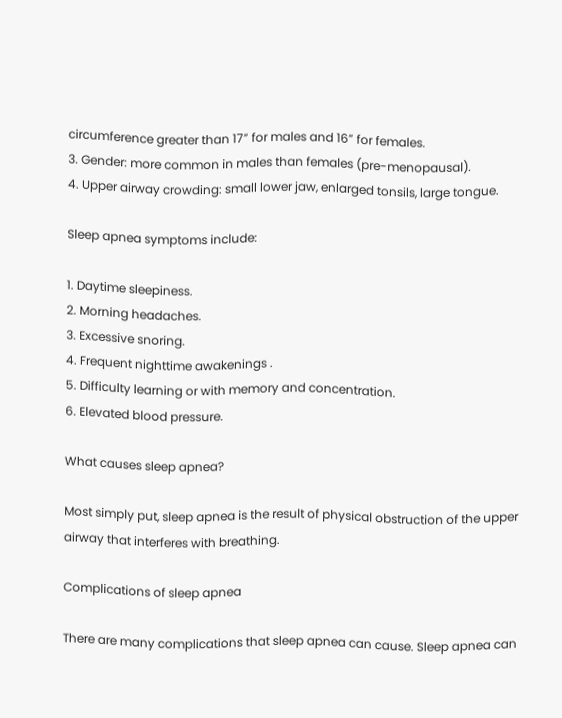circumference greater than 17” for males and 16” for females.
3. Gender: more common in males than females (pre-menopausal).
4. Upper airway crowding: small lower jaw, enlarged tonsils, large tongue.

Sleep apnea symptoms include:

1. Daytime sleepiness.
2. Morning headaches.
3. Excessive snoring.
4. Frequent nighttime awakenings .
5. Difficulty learning or with memory and concentration.
6. Elevated blood pressure.

What causes sleep apnea?

Most simply put, sleep apnea is the result of physical obstruction of the upper airway that interferes with breathing.

Complications of sleep apnea

There are many complications that sleep apnea can cause. Sleep apnea can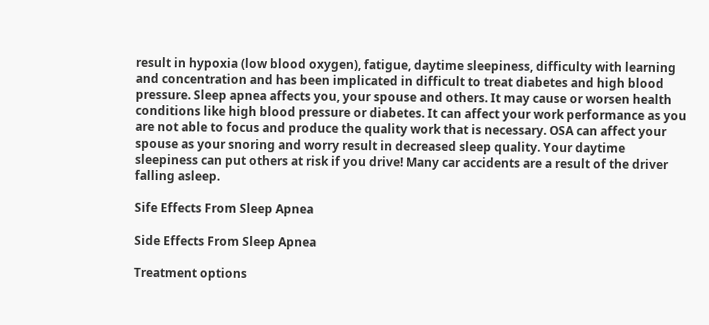result in hypoxia (low blood oxygen), fatigue, daytime sleepiness, difficulty with learning and concentration and has been implicated in difficult to treat diabetes and high blood pressure. Sleep apnea affects you, your spouse and others. It may cause or worsen health conditions like high blood pressure or diabetes. It can affect your work performance as you are not able to focus and produce the quality work that is necessary. OSA can affect your spouse as your snoring and worry result in decreased sleep quality. Your daytime sleepiness can put others at risk if you drive! Many car accidents are a result of the driver falling asleep.

Sife Effects From Sleep Apnea

Side Effects From Sleep Apnea

Treatment options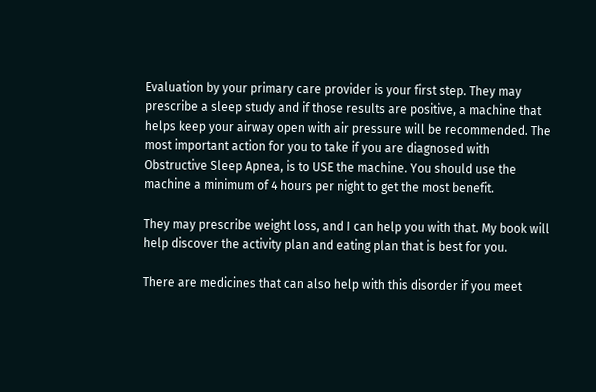Evaluation by your primary care provider is your first step. They may prescribe a sleep study and if those results are positive, a machine that helps keep your airway open with air pressure will be recommended. The most important action for you to take if you are diagnosed with Obstructive Sleep Apnea, is to USE the machine. You should use the machine a minimum of 4 hours per night to get the most benefit.

They may prescribe weight loss, and I can help you with that. My book will help discover the activity plan and eating plan that is best for you.

There are medicines that can also help with this disorder if you meet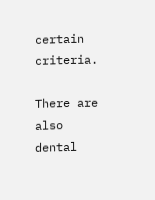certain criteria.

There are also dental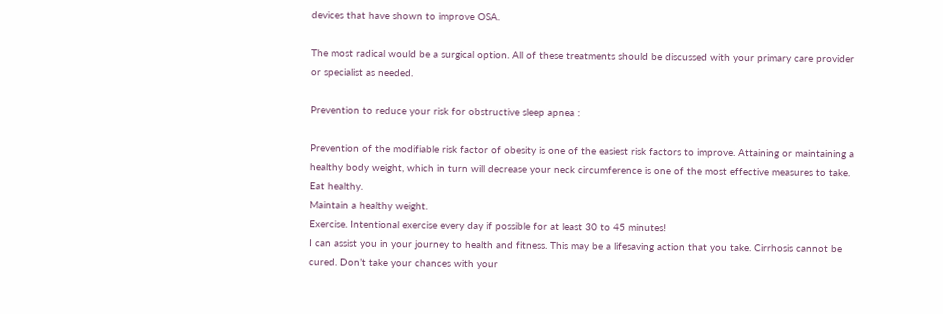devices that have shown to improve OSA.

The most radical would be a surgical option. All of these treatments should be discussed with your primary care provider or specialist as needed.

Prevention to reduce your risk for obstructive sleep apnea :

Prevention of the modifiable risk factor of obesity is one of the easiest risk factors to improve. Attaining or maintaining a healthy body weight, which in turn will decrease your neck circumference is one of the most effective measures to take.
Eat healthy.
Maintain a healthy weight.
Exercise. Intentional exercise every day if possible for at least 30 to 45 minutes!
I can assist you in your journey to health and fitness. This may be a lifesaving action that you take. Cirrhosis cannot be cured. Don’t take your chances with your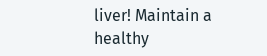liver! Maintain a healthy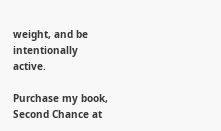weight, and be intentionally active.

Purchase my book, Second Chance at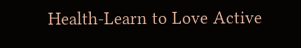Health-Learn to Love Active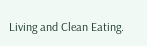Living and Clean Eating.